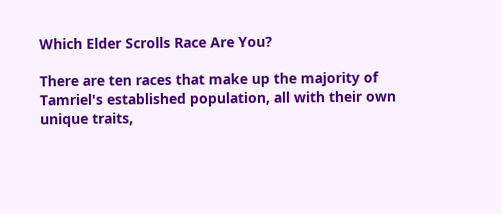Which Elder Scrolls Race Are You?

There are ten races that make up the majority of Tamriel's established population, all with their own unique traits,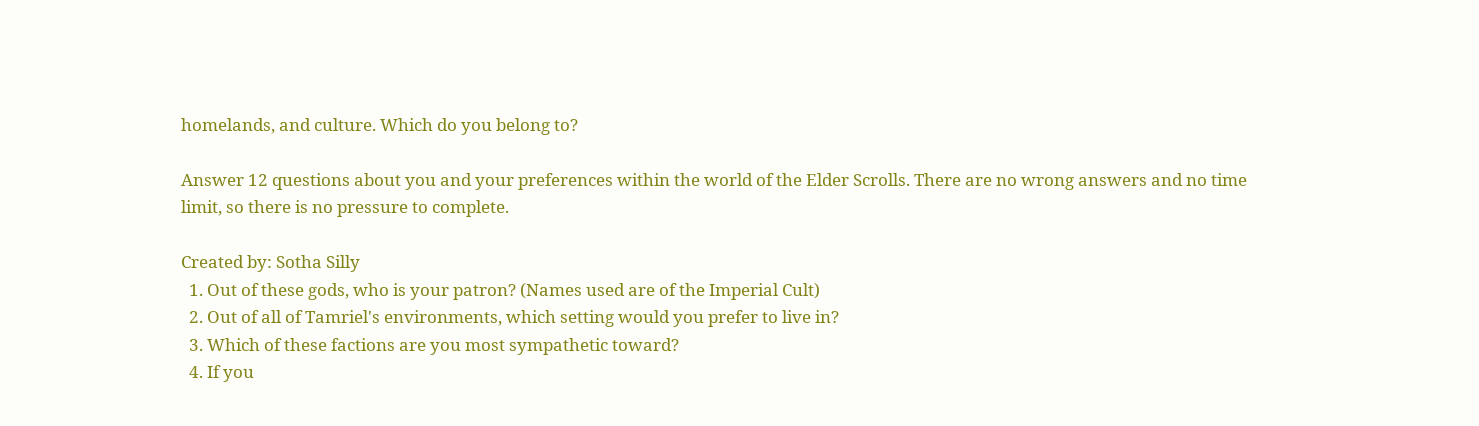homelands, and culture. Which do you belong to?

Answer 12 questions about you and your preferences within the world of the Elder Scrolls. There are no wrong answers and no time limit, so there is no pressure to complete.

Created by: Sotha Silly
  1. Out of these gods, who is your patron? (Names used are of the Imperial Cult)
  2. Out of all of Tamriel's environments, which setting would you prefer to live in?
  3. Which of these factions are you most sympathetic toward?
  4. If you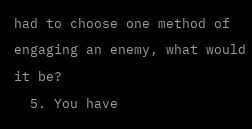had to choose one method of engaging an enemy, what would it be?
  5. You have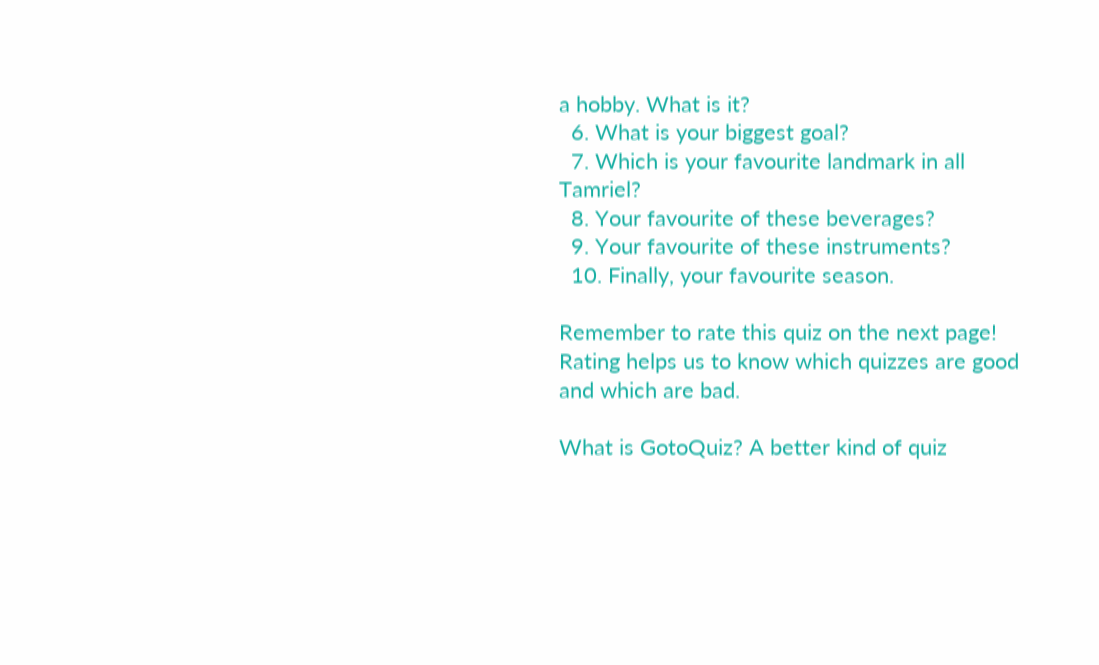a hobby. What is it?
  6. What is your biggest goal?
  7. Which is your favourite landmark in all Tamriel?
  8. Your favourite of these beverages?
  9. Your favourite of these instruments?
  10. Finally, your favourite season.

Remember to rate this quiz on the next page!
Rating helps us to know which quizzes are good and which are bad.

What is GotoQuiz? A better kind of quiz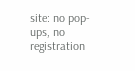site: no pop-ups, no registration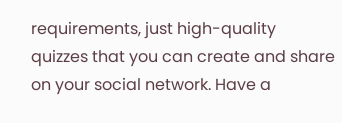requirements, just high-quality quizzes that you can create and share on your social network. Have a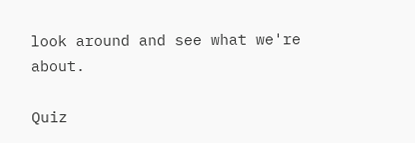look around and see what we're about.

Quiz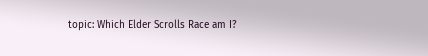topic: Which Elder Scrolls Race am I?